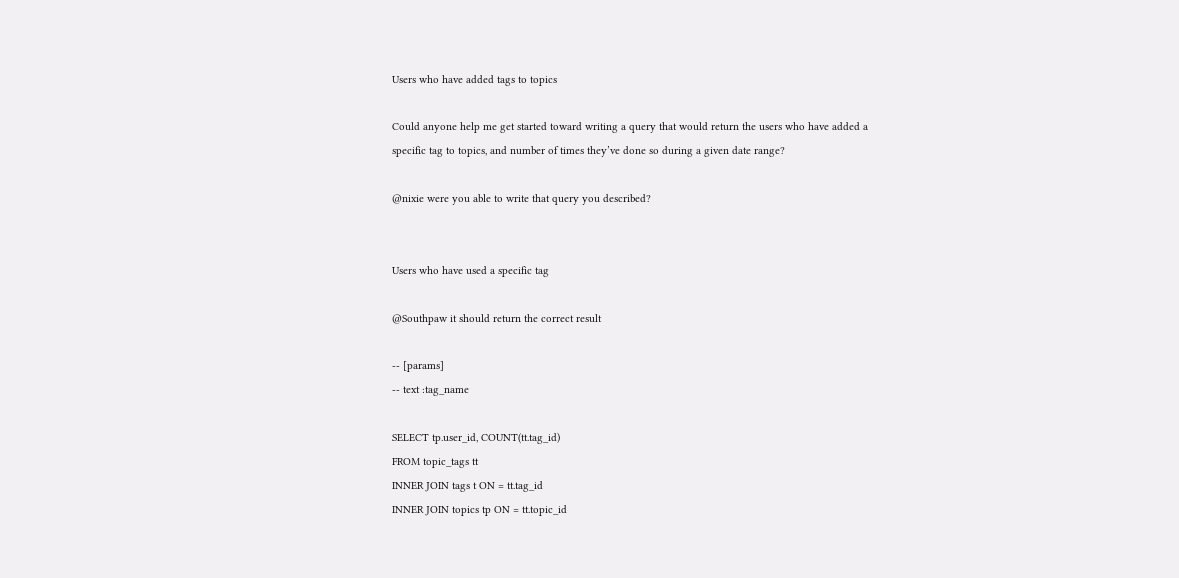Users who have added tags to topics

Could anyone help me get started toward writing a query that would return the users who have added a specific tag to topics, and number of times they’ve done so during a given date range?

@nixie were you able to write that query you described?


Users who have used a specific tag

@Southpaw it should return the correct result

-- [params]
-- text :tag_name

SELECT tp.user_id, COUNT(tt.tag_id)
FROM topic_tags tt
INNER JOIN tags t ON = tt.tag_id
INNER JOIN topics tp ON = tt.topic_id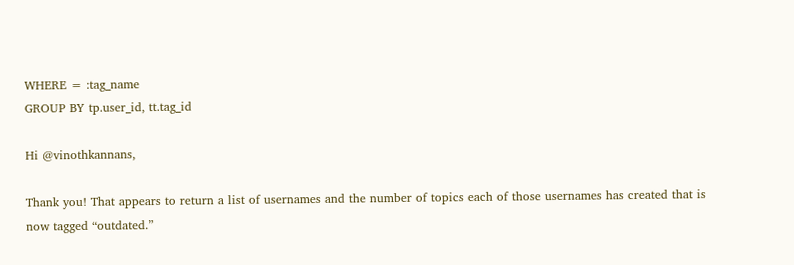WHERE = :tag_name
GROUP BY tp.user_id, tt.tag_id

Hi @vinothkannans,

Thank you! That appears to return a list of usernames and the number of topics each of those usernames has created that is now tagged “outdated.”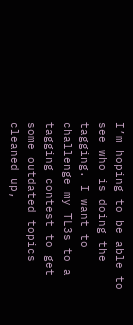I’m hoping to be able to see who is doing the tagging. I want to challenge my TL3s to a tagging contest to get some outdated topics cleaned up,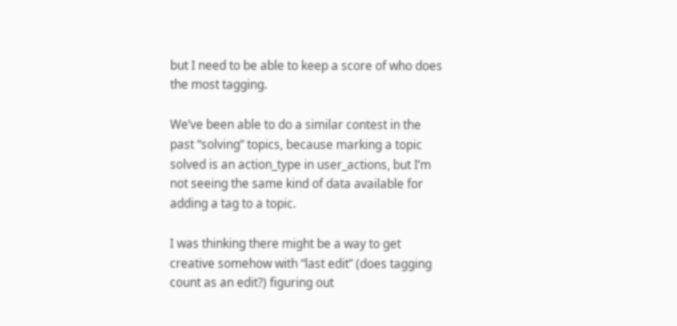but I need to be able to keep a score of who does the most tagging.

We’ve been able to do a similar contest in the past “solving” topics, because marking a topic solved is an action_type in user_actions, but I’m not seeing the same kind of data available for adding a tag to a topic.

I was thinking there might be a way to get creative somehow with “last edit” (does tagging count as an edit?) figuring out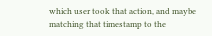which user took that action, and maybe matching that timestamp to the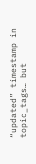“updated” timestamp in topic_tags… but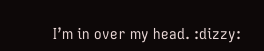I’m in over my head. :dizzy: